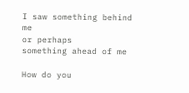I saw something behind me
or perhaps
something ahead of me

How do you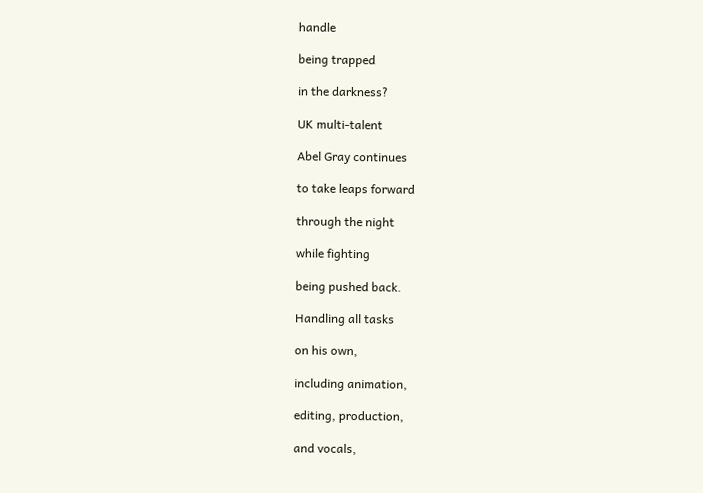handle

being trapped

in the darkness?

UK multi-talent

Abel Gray continues

to take leaps forward

through the night

while fighting

being pushed back.

Handling all tasks

on his own,

including animation,

editing, production,

and vocals,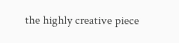the highly creative piece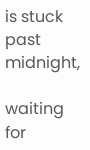is stuck past midnight,

waiting for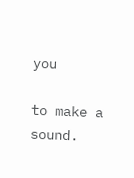you

to make a sound.